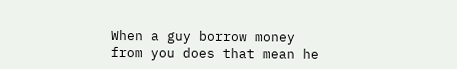When a guy borrow money from you does that mean he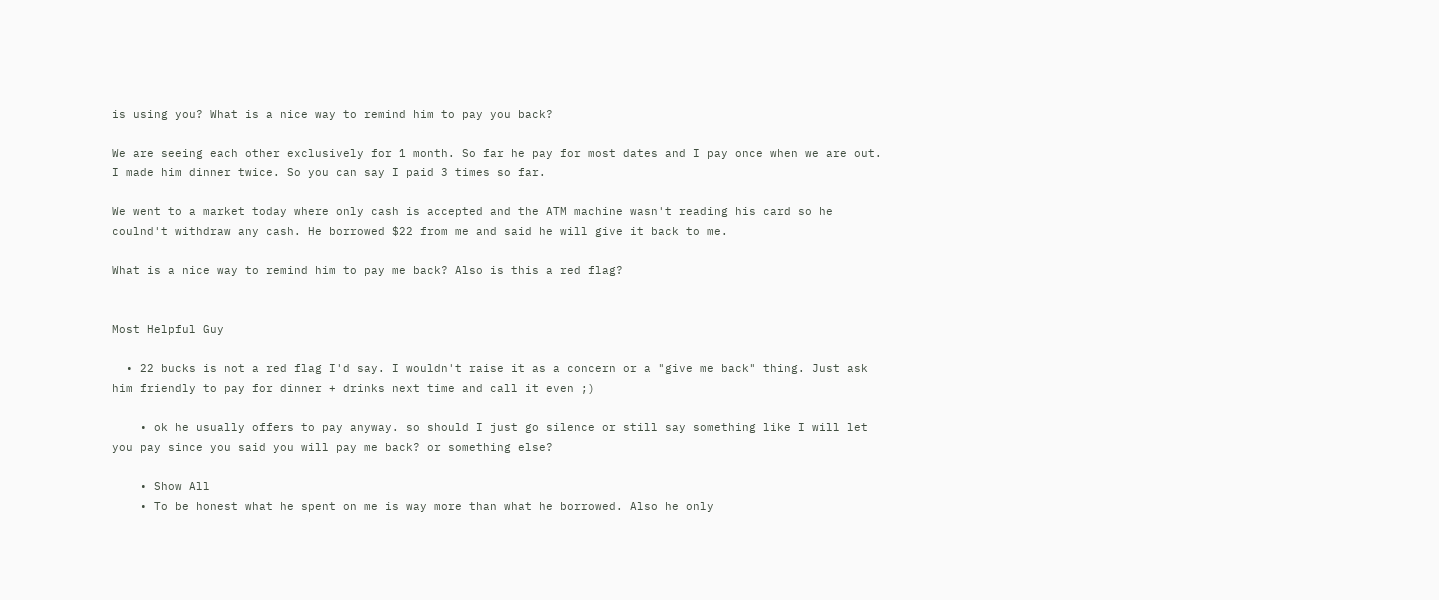is using you? What is a nice way to remind him to pay you back?

We are seeing each other exclusively for 1 month. So far he pay for most dates and I pay once when we are out. I made him dinner twice. So you can say I paid 3 times so far.

We went to a market today where only cash is accepted and the ATM machine wasn't reading his card so he coulnd't withdraw any cash. He borrowed $22 from me and said he will give it back to me.

What is a nice way to remind him to pay me back? Also is this a red flag?


Most Helpful Guy

  • 22 bucks is not a red flag I'd say. I wouldn't raise it as a concern or a "give me back" thing. Just ask him friendly to pay for dinner + drinks next time and call it even ;)

    • ok he usually offers to pay anyway. so should I just go silence or still say something like I will let you pay since you said you will pay me back? or something else?

    • Show All
    • To be honest what he spent on me is way more than what he borrowed. Also he only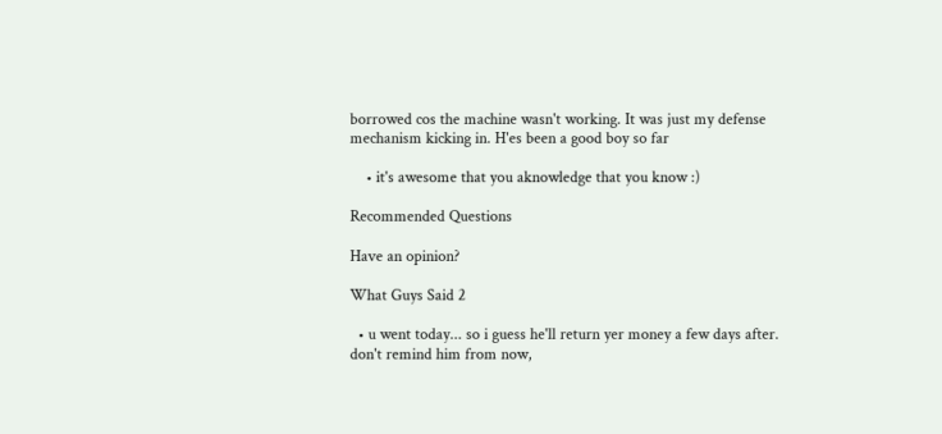borrowed cos the machine wasn't working. It was just my defense mechanism kicking in. H'es been a good boy so far

    • it's awesome that you aknowledge that you know :)

Recommended Questions

Have an opinion?

What Guys Said 2

  • u went today... so i guess he'll return yer money a few days after. don't remind him from now,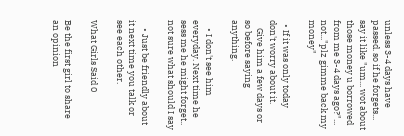unless 3-4 days have passed. so if he forgets... say it like "um... wot about those money u borrowed from me 3-4 days ago?"... not..."plz gimme back my money"

  • If it was only today don't worry about it.
    Give him a few days or so before saying anything.

    • I don't see him everyday. Next time he sess me he might forget.. not sure what should I say

    • Just be friendly about it next time you talk or see each other.

What Girls Said 0

Be the first girl to share an opinion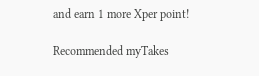and earn 1 more Xper point!

Recommended myTakes